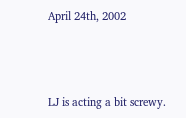April 24th, 2002



LJ is acting a bit screwy.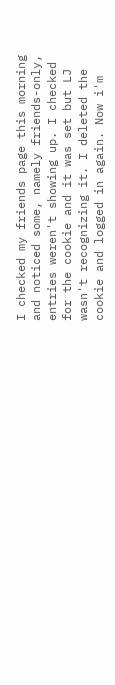I checked my friends page this morning and noticed some, namely friends-only, entries weren't showing up. I checked for the cookie and it was set but LJ wasn't recognizing it. I deleted the cookie and logged in again. Now i'm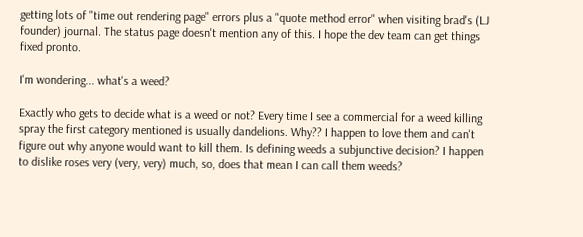getting lots of "time out rendering page" errors plus a "quote method error" when visiting brad's (LJ founder) journal. The status page doesn't mention any of this. I hope the dev team can get things fixed pronto.

I'm wondering... what's a weed?

Exactly who gets to decide what is a weed or not? Every time I see a commercial for a weed killing spray the first category mentioned is usually dandelions. Why?? I happen to love them and can't figure out why anyone would want to kill them. Is defining weeds a subjunctive decision? I happen to dislike roses very (very, very) much, so, does that mean I can call them weeds?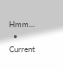Hmm...
  • Current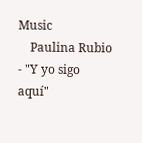Music
    Paulina Rubio - "Y yo sigo aquí"